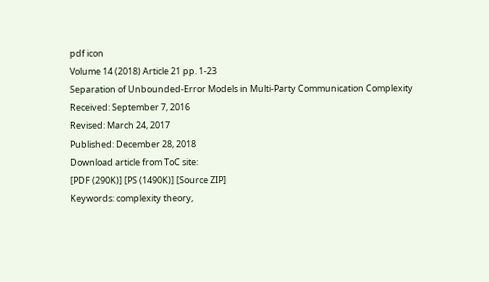pdf icon
Volume 14 (2018) Article 21 pp. 1-23
Separation of Unbounded-Error Models in Multi-Party Communication Complexity
Received: September 7, 2016
Revised: March 24, 2017
Published: December 28, 2018
Download article from ToC site:
[PDF (290K)] [PS (1490K)] [Source ZIP]
Keywords: complexity theory,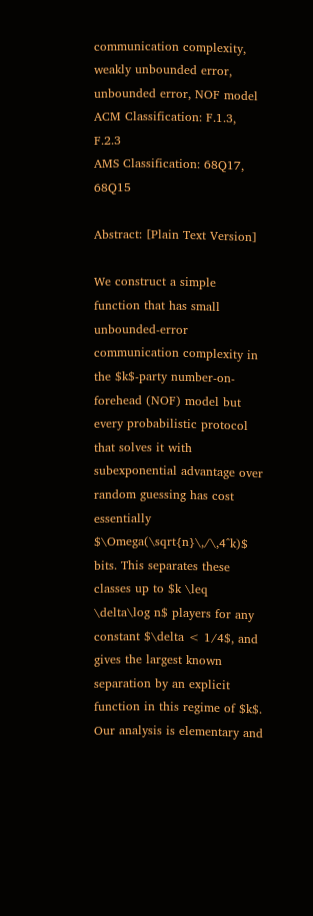communication complexity, weakly unbounded error, unbounded error, NOF model
ACM Classification: F.1.3, F.2.3
AMS Classification: 68Q17, 68Q15

Abstract: [Plain Text Version]

We construct a simple function that has small unbounded-error communication complexity in the $k$-party number-on-forehead (NOF) model but every probabilistic protocol that solves it with subexponential advantage over random guessing has cost essentially $\Omega(\sqrt{n}\,/\,4^k)$ bits. This separates these classes up to $k \leq \delta\log n$ players for any constant $\delta < 1/4$, and gives the largest known separation by an explicit function in this regime of $k$. Our analysis is elementary and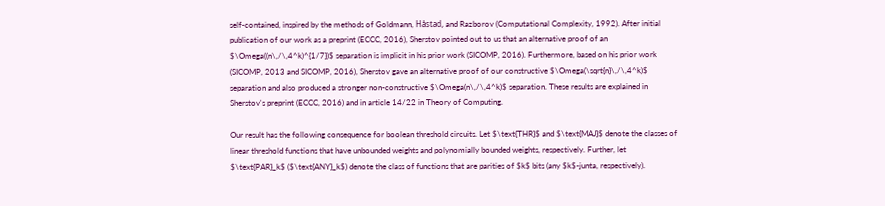self-contained, inspired by the methods of Goldmann, Håstad, and Razborov (Computational Complexity, 1992). After initial publication of our work as a preprint (ECCC, 2016), Sherstov pointed out to us that an alternative proof of an $\Omega((n\,/\,4^k)^{1/7})$ separation is implicit in his prior work (SICOMP, 2016). Furthermore, based on his prior work (SICOMP, 2013 and SICOMP, 2016), Sherstov gave an alternative proof of our constructive $\Omega(\sqrt{n}\,/\,4^k)$ separation and also produced a stronger non-constructive $\Omega(n\,/\,4^k)$ separation. These results are explained in Sherstov's preprint (ECCC, 2016) and in article 14/22 in Theory of Computing.

Our result has the following consequence for boolean threshold circuits. Let $\text{THR}$ and $\text{MAJ}$ denote the classes of linear threshold functions that have unbounded weights and polynomially bounded weights, respectively. Further, let $\text{PAR}_k$ ($\text{ANY}_k$) denote the class of functions that are parities of $k$ bits (any $k$-junta, respectively).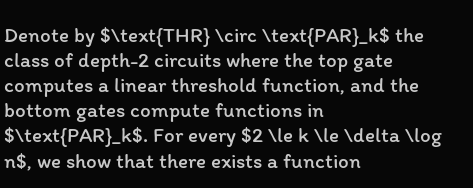Denote by $\text{THR} \circ \text{PAR}_k$ the class of depth-2 circuits where the top gate computes a linear threshold function, and the bottom gates compute functions in $\text{PAR}_k$. For every $2 \le k \le \delta \log n$, we show that there exists a function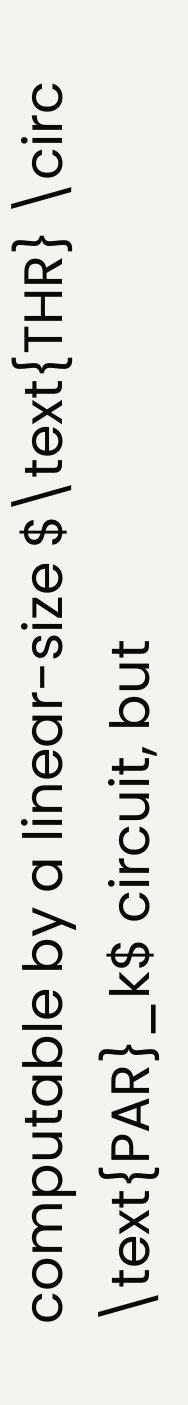computable by a linear-size $\text{THR} \circ \text{PAR}_k$ circuit, but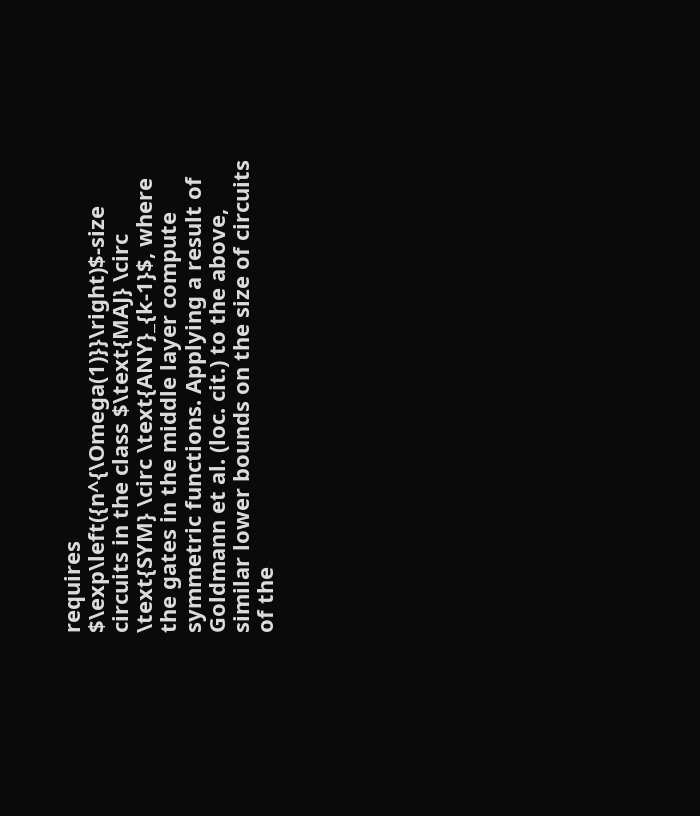requires $\exp\left({n^{\Omega(1)}}\right)$-size circuits in the class $\text{MAJ} \circ \text{SYM} \circ \text{ANY}_{k-1}$, where the gates in the middle layer compute symmetric functions. Applying a result of Goldmann et al. (loc. cit.) to the above, similar lower bounds on the size of circuits of the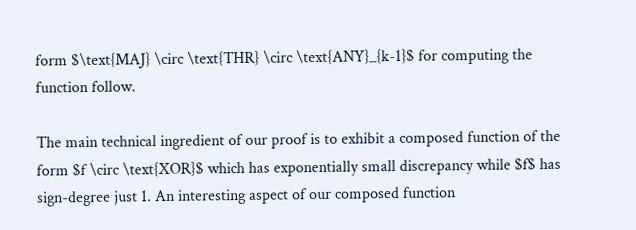form $\text{MAJ} \circ \text{THR} \circ \text{ANY}_{k-1}$ for computing the function follow.

The main technical ingredient of our proof is to exhibit a composed function of the form $f \circ \text{XOR}$ which has exponentially small discrepancy while $f$ has sign-degree just 1. An interesting aspect of our composed function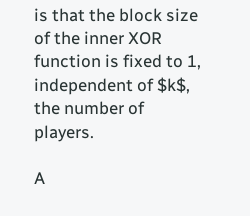is that the block size of the inner XOR function is fixed to 1, independent of $k$, the number of players.

A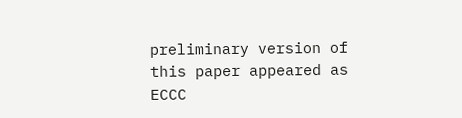preliminary version of this paper appeared as ECCC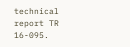technical report TR 16-095.